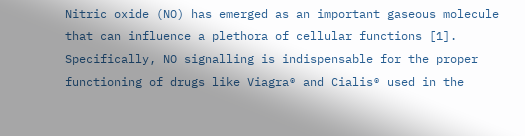Nitric oxide (NO) has emerged as an important gaseous molecule that can influence a plethora of cellular functions [1]. Specifically, NO signalling is indispensable for the proper functioning of drugs like Viagra® and Cialis® used in the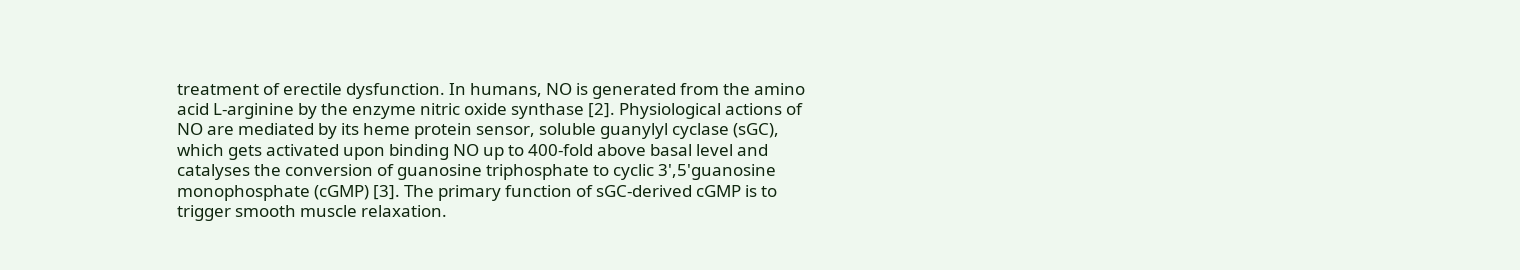treatment of erectile dysfunction. In humans, NO is generated from the amino acid L-arginine by the enzyme nitric oxide synthase [2]. Physiological actions of NO are mediated by its heme protein sensor, soluble guanylyl cyclase (sGC), which gets activated upon binding NO up to 400-fold above basal level and catalyses the conversion of guanosine triphosphate to cyclic 3',5'guanosine monophosphate (cGMP) [3]. The primary function of sGC-derived cGMP is to trigger smooth muscle relaxation.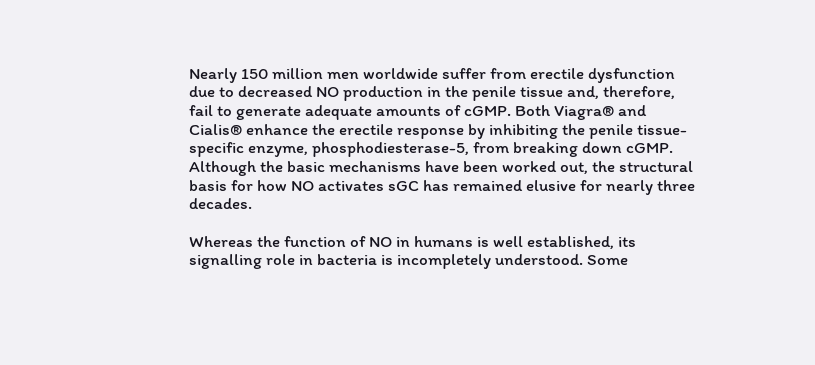Nearly 150 million men worldwide suffer from erectile dysfunction due to decreased NO production in the penile tissue and, therefore, fail to generate adequate amounts of cGMP. Both Viagra® and Cialis® enhance the erectile response by inhibiting the penile tissue-specific enzyme, phosphodiesterase-5, from breaking down cGMP. Although the basic mechanisms have been worked out, the structural basis for how NO activates sGC has remained elusive for nearly three decades.

Whereas the function of NO in humans is well established, its signalling role in bacteria is incompletely understood. Some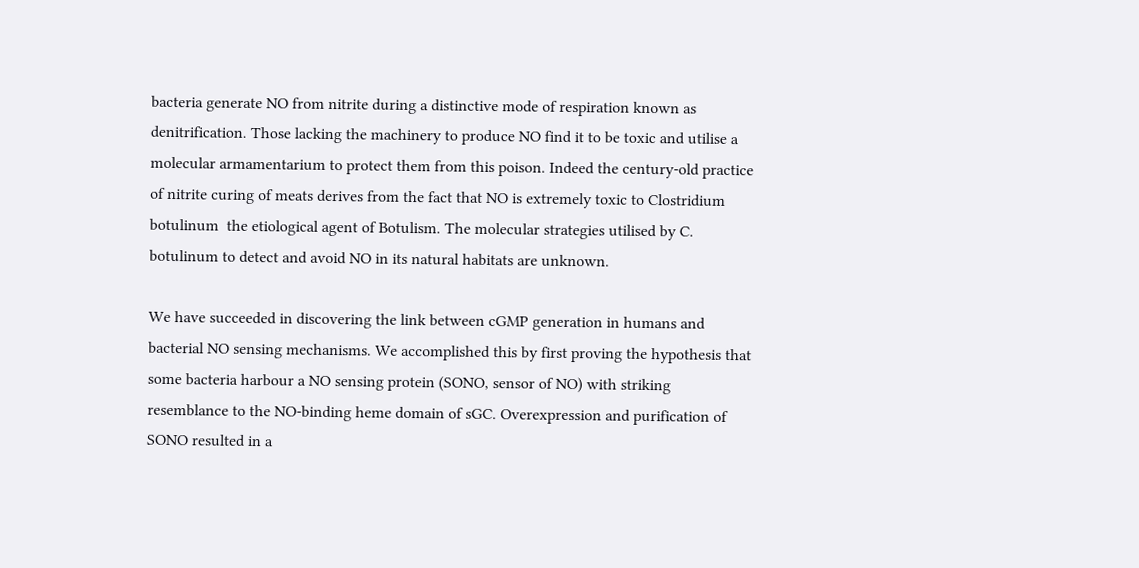bacteria generate NO from nitrite during a distinctive mode of respiration known as denitrification. Those lacking the machinery to produce NO find it to be toxic and utilise a molecular armamentarium to protect them from this poison. Indeed the century-old practice of nitrite curing of meats derives from the fact that NO is extremely toxic to Clostridium botulinum  the etiological agent of Botulism. The molecular strategies utilised by C. botulinum to detect and avoid NO in its natural habitats are unknown.

We have succeeded in discovering the link between cGMP generation in humans and bacterial NO sensing mechanisms. We accomplished this by first proving the hypothesis that some bacteria harbour a NO sensing protein (SONO, sensor of NO) with striking resemblance to the NO-binding heme domain of sGC. Overexpression and purification of SONO resulted in a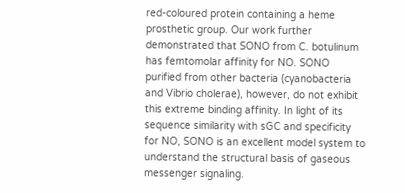red-coloured protein containing a heme prosthetic group. Our work further demonstrated that SONO from C. botulinum has femtomolar affinity for NO. SONO purified from other bacteria (cyanobacteria and Vibrio cholerae), however, do not exhibit this extreme binding affinity. In light of its sequence similarity with sGC and specificity for NO, SONO is an excellent model system to understand the structural basis of gaseous messenger signaling.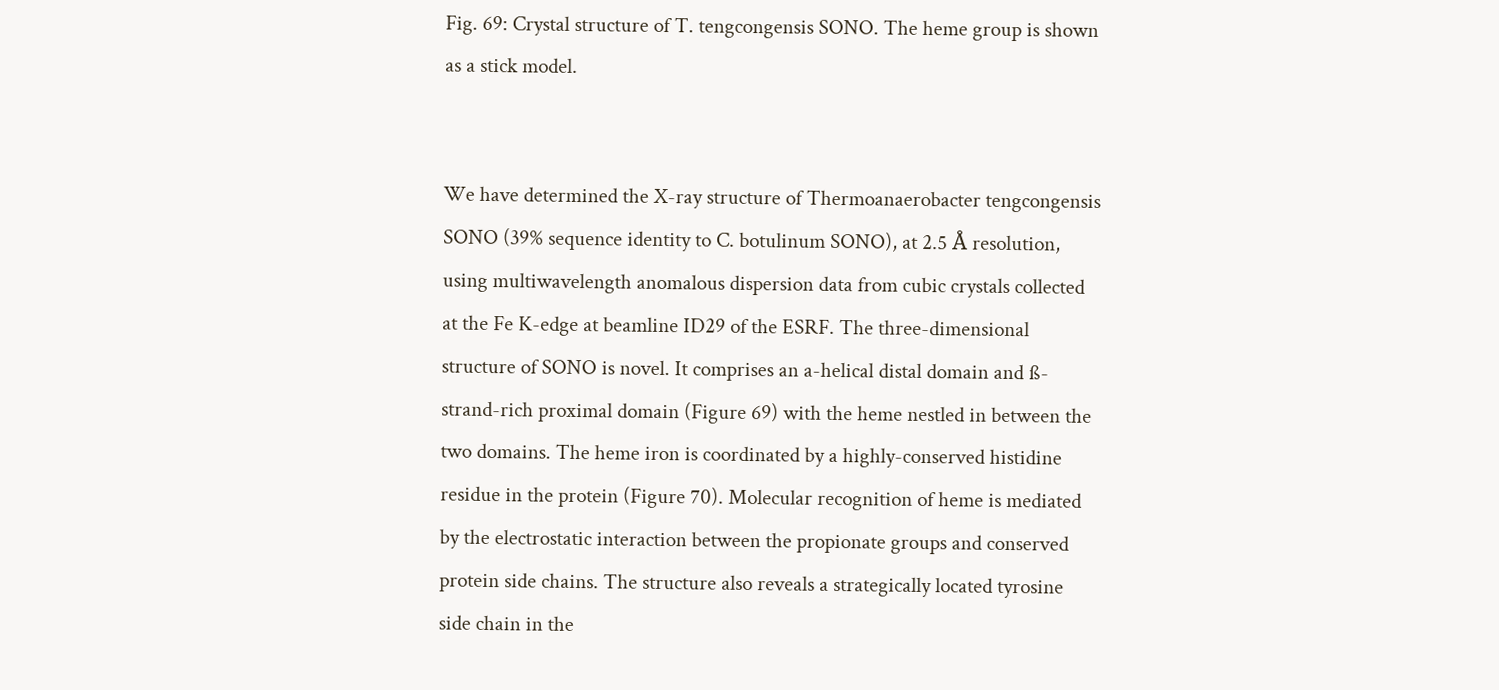Fig. 69: Crystal structure of T. tengcongensis SONO. The heme group is shown as a stick model.


We have determined the X-ray structure of Thermoanaerobacter tengcongensis SONO (39% sequence identity to C. botulinum SONO), at 2.5 Å resolution, using multiwavelength anomalous dispersion data from cubic crystals collected at the Fe K-edge at beamline ID29 of the ESRF. The three-dimensional structure of SONO is novel. It comprises an a-helical distal domain and ß-strand-rich proximal domain (Figure 69) with the heme nestled in between the two domains. The heme iron is coordinated by a highly-conserved histidine residue in the protein (Figure 70). Molecular recognition of heme is mediated by the electrostatic interaction between the propionate groups and conserved protein side chains. The structure also reveals a strategically located tyrosine side chain in the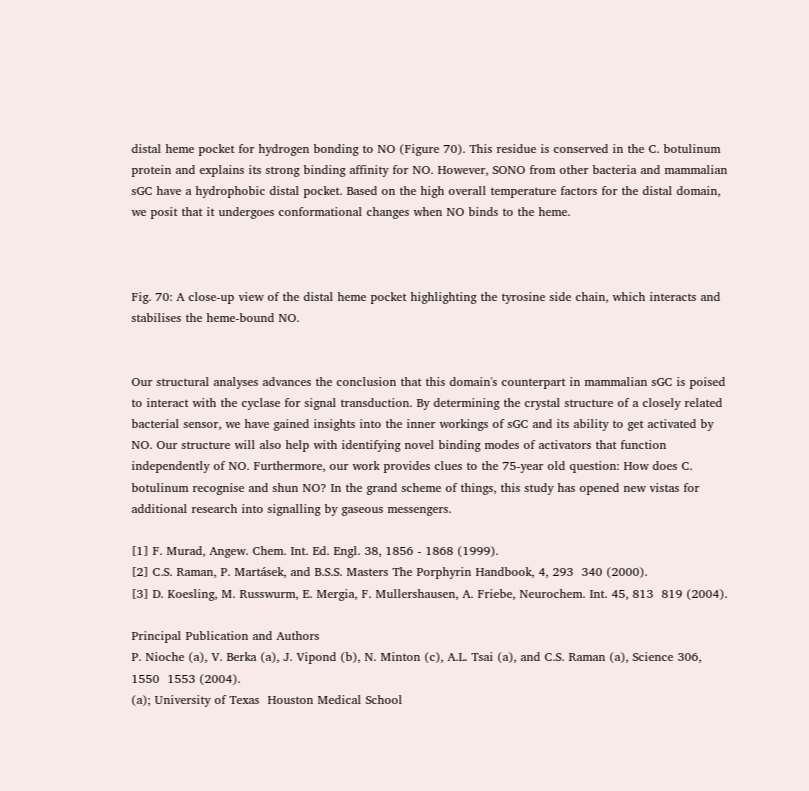distal heme pocket for hydrogen bonding to NO (Figure 70). This residue is conserved in the C. botulinum protein and explains its strong binding affinity for NO. However, SONO from other bacteria and mammalian sGC have a hydrophobic distal pocket. Based on the high overall temperature factors for the distal domain, we posit that it undergoes conformational changes when NO binds to the heme.



Fig. 70: A close-up view of the distal heme pocket highlighting the tyrosine side chain, which interacts and stabilises the heme-bound NO.


Our structural analyses advances the conclusion that this domain's counterpart in mammalian sGC is poised to interact with the cyclase for signal transduction. By determining the crystal structure of a closely related bacterial sensor, we have gained insights into the inner workings of sGC and its ability to get activated by NO. Our structure will also help with identifying novel binding modes of activators that function independently of NO. Furthermore, our work provides clues to the 75-year old question: How does C. botulinum recognise and shun NO? In the grand scheme of things, this study has opened new vistas for additional research into signalling by gaseous messengers.

[1] F. Murad, Angew. Chem. Int. Ed. Engl. 38, 1856 - 1868 (1999).
[2] C.S. Raman, P. Martásek, and B.S.S. Masters The Porphyrin Handbook, 4, 293  340 (2000).
[3] D. Koesling, M. Russwurm, E. Mergia, F. Mullershausen, A. Friebe, Neurochem. Int. 45, 813  819 (2004).

Principal Publication and Authors
P. Nioche (a), V. Berka (a), J. Vipond (b), N. Minton (c), A.L. Tsai (a), and C.S. Raman (a), Science 306, 1550  1553 (2004).
(a); University of Texas  Houston Medical School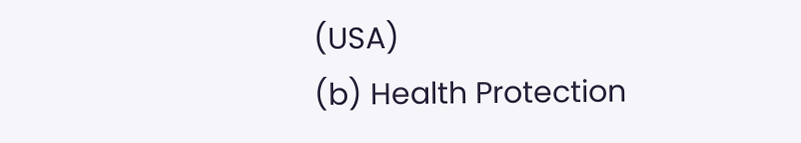(USA)
(b) Health Protection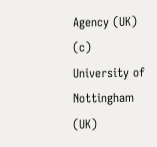Agency (UK)
(c) University of Nottingham (UK)